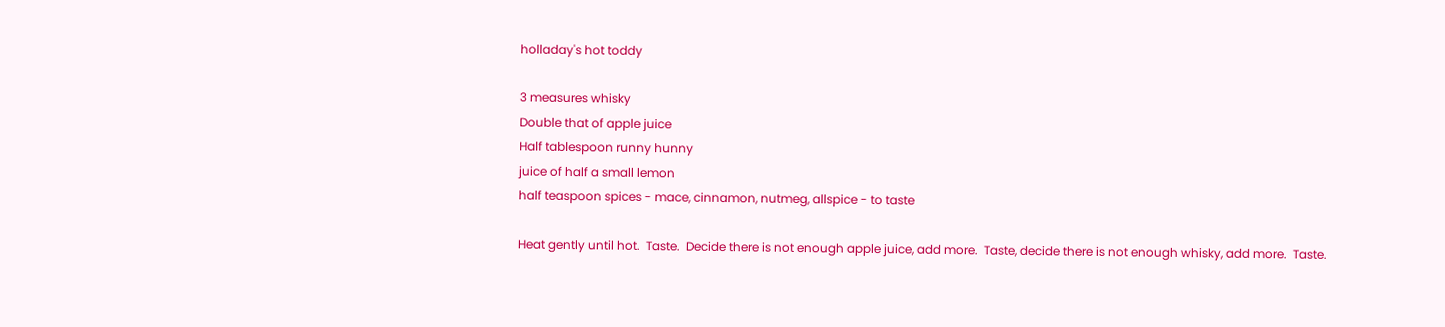holladay's hot toddy

3 measures whisky
Double that of apple juice
Half tablespoon runny hunny
juice of half a small lemon
half teaspoon spices - mace, cinnamon, nutmeg, allspice - to taste

Heat gently until hot.  Taste.  Decide there is not enough apple juice, add more.  Taste, decide there is not enough whisky, add more.  Taste.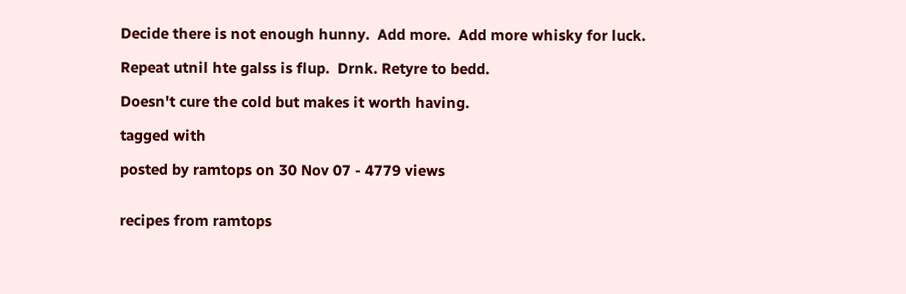Decide there is not enough hunny.  Add more.  Add more whisky for luck.

Repeat utnil hte galss is flup.  Drnk. Retyre to bedd.

Doesn't cure the cold but makes it worth having.

tagged with

posted by ramtops on 30 Nov 07 - 4779 views


recipes from ramtops